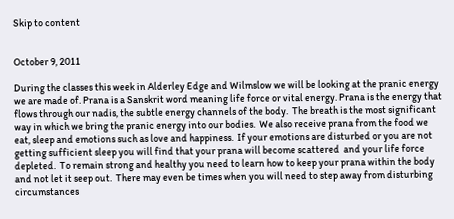Skip to content


October 9, 2011

During the classes this week in Alderley Edge and Wilmslow we will be looking at the pranic energy we are made of. Prana is a Sanskrit word meaning life force or vital energy. Prana is the energy that flows through our nadis, the subtle energy channels of the body.  The breath is the most significant way in which we bring the pranic energy into our bodies.  We also receive prana from the food we eat, sleep and emotions such as love and happiness.  If your emotions are disturbed or you are not getting sufficient sleep you will find that your prana will become scattered  and your life force depleted.  To remain strong and healthy you need to learn how to keep your prana within the body and not let it seep out.  There may even be times when you will need to step away from disturbing circumstances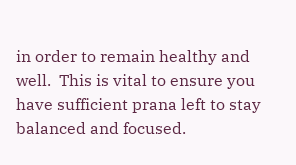in order to remain healthy and well.  This is vital to ensure you have sufficient prana left to stay balanced and focused.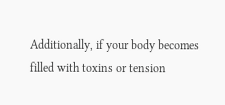Additionally, if your body becomes filled with toxins or tension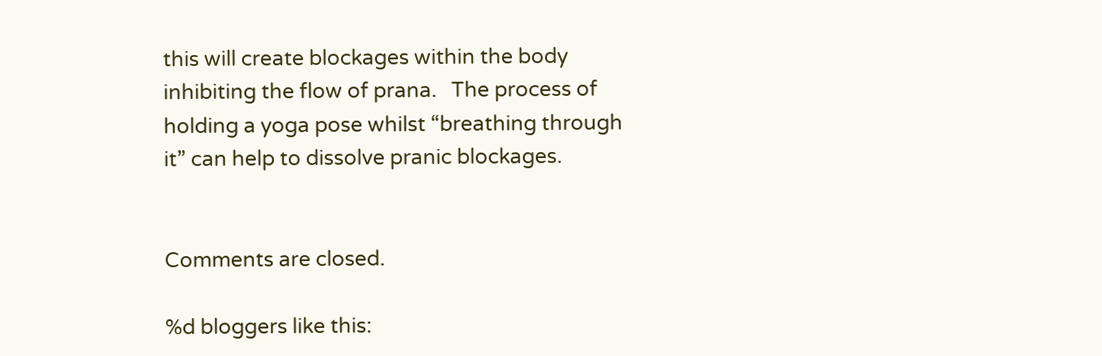this will create blockages within the body inhibiting the flow of prana.   The process of holding a yoga pose whilst “breathing through it” can help to dissolve pranic blockages.


Comments are closed.

%d bloggers like this: